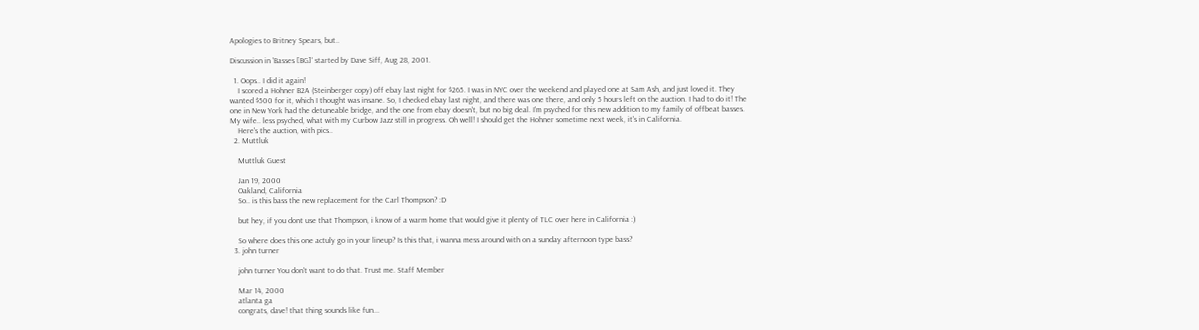Apologies to Britney Spears, but..

Discussion in 'Basses [BG]' started by Dave Siff, Aug 28, 2001.

  1. Oops.. I did it again!
    I scored a Hohner B2A (Steinberger copy) off ebay last night for $265. I was in NYC over the weekend and played one at Sam Ash, and just loved it. They wanted $500 for it, which I thought was insane. So, I checked ebay last night, and there was one there, and only 5 hours left on the auction. I had to do it! The one in New York had the detuneable bridge, and the one from ebay doesn't, but no big deal. I'm psyched for this new addition to my family of offbeat basses. My wife.. less psyched, what with my Curbow Jazz still in progress. Oh well! I should get the Hohner sometime next week, it's in California.
    Here's the auction, with pics..
  2. Muttluk

    Muttluk Guest

    Jan 19, 2000
    Oakland, California
    So.. is this bass the new replacement for the Carl Thompson? :D

    but hey, if you dont use that Thompson, i know of a warm home that would give it plenty of TLC over here in California :)

    So where does this one actuly go in your lineup? Is this that, i wanna mess around with on a sunday afternoon type bass?
  3. john turner

    john turner You don't want to do that. Trust me. Staff Member

    Mar 14, 2000
    atlanta ga
    congrats, dave! that thing sounds like fun...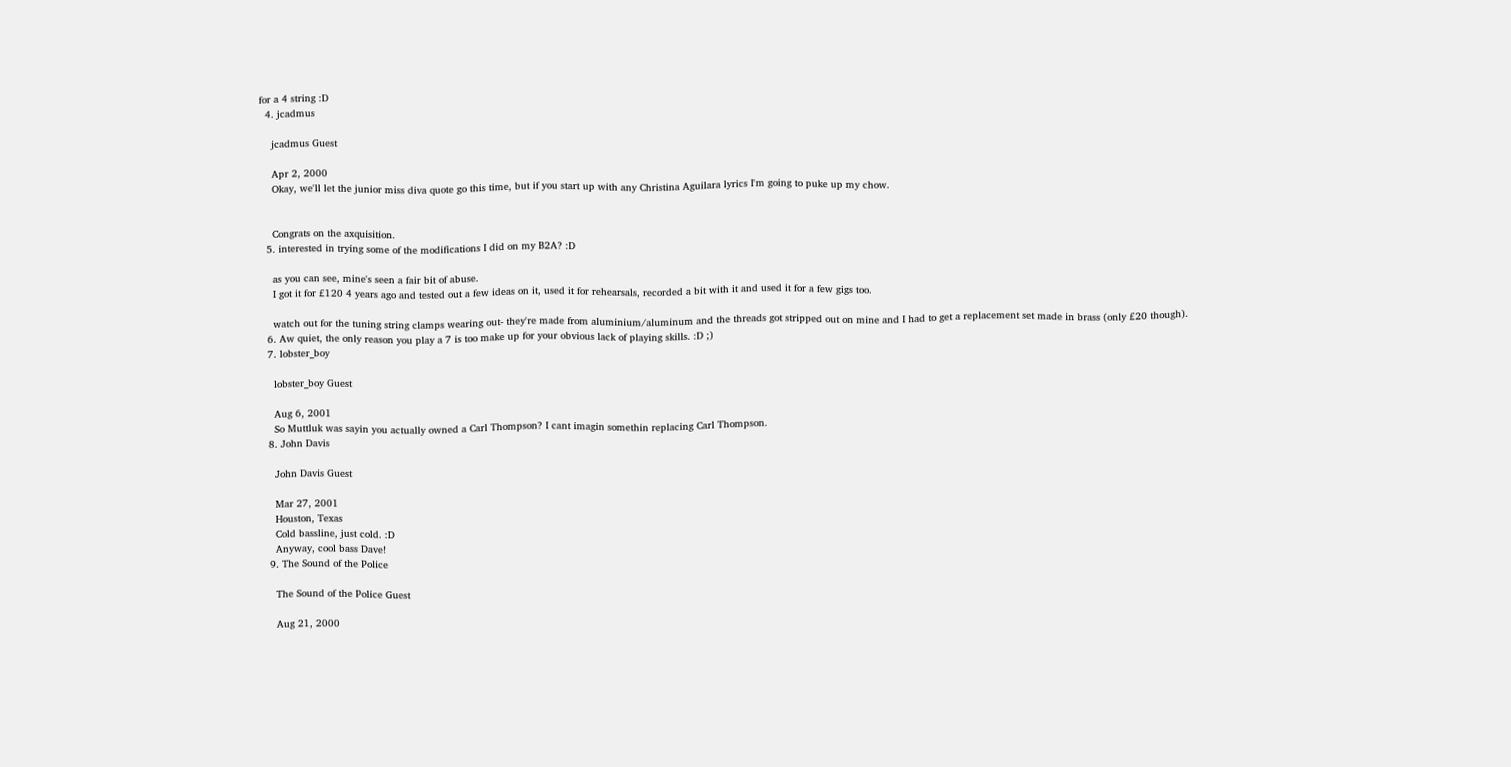for a 4 string :D
  4. jcadmus

    jcadmus Guest

    Apr 2, 2000
    Okay, we'll let the junior miss diva quote go this time, but if you start up with any Christina Aguilara lyrics I'm going to puke up my chow.


    Congrats on the axquisition.
  5. interested in trying some of the modifications I did on my B2A? :D

    as you can see, mine's seen a fair bit of abuse.
    I got it for £120 4 years ago and tested out a few ideas on it, used it for rehearsals, recorded a bit with it and used it for a few gigs too.

    watch out for the tuning string clamps wearing out- they're made from aluminium/aluminum and the threads got stripped out on mine and I had to get a replacement set made in brass (only £20 though).
  6. Aw quiet, the only reason you play a 7 is too make up for your obvious lack of playing skills. :D ;)
  7. lobster_boy

    lobster_boy Guest

    Aug 6, 2001
    So Muttluk was sayin you actually owned a Carl Thompson? I cant imagin somethin replacing Carl Thompson.
  8. John Davis

    John Davis Guest

    Mar 27, 2001
    Houston, Texas
    Cold bassline, just cold. :D
    Anyway, cool bass Dave!
  9. The Sound of the Police

    The Sound of the Police Guest

    Aug 21, 2000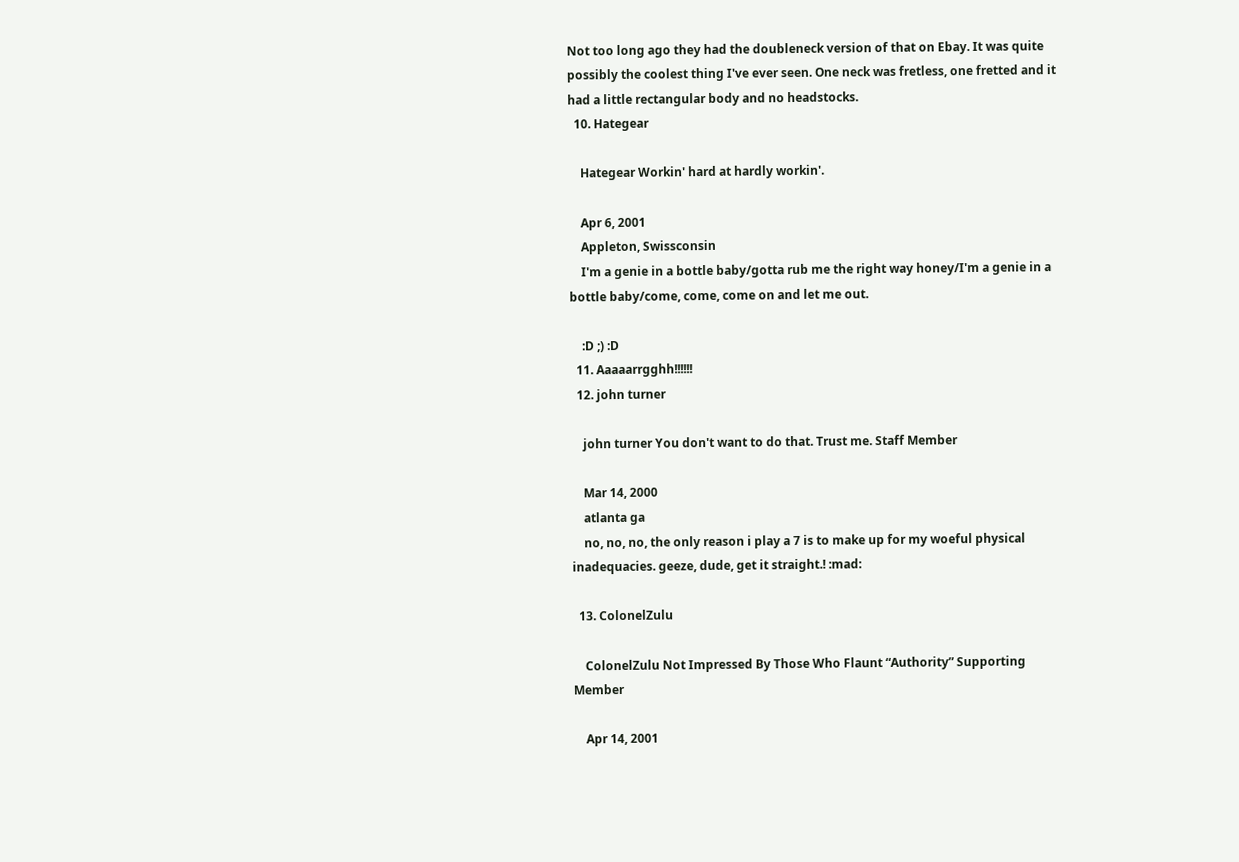Not too long ago they had the doubleneck version of that on Ebay. It was quite possibly the coolest thing I've ever seen. One neck was fretless, one fretted and it had a little rectangular body and no headstocks.
  10. Hategear

    Hategear Workin' hard at hardly workin'.

    Apr 6, 2001
    Appleton, Swissconsin
    I'm a genie in a bottle baby/gotta rub me the right way honey/I'm a genie in a bottle baby/come, come, come on and let me out.

    :D ;) :D
  11. Aaaaarrgghh!!!!!!
  12. john turner

    john turner You don't want to do that. Trust me. Staff Member

    Mar 14, 2000
    atlanta ga
    no, no, no, the only reason i play a 7 is to make up for my woeful physical inadequacies. geeze, dude, get it straight.! :mad:

  13. ColonelZulu

    ColonelZulu Not Impressed By Those Who Flaunt “Authority” Supporting Member

    Apr 14, 2001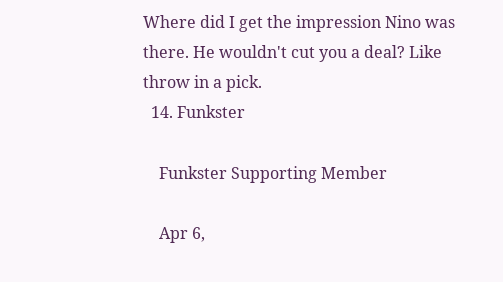Where did I get the impression Nino was there. He wouldn't cut you a deal? Like throw in a pick.
  14. Funkster

    Funkster Supporting Member

    Apr 6,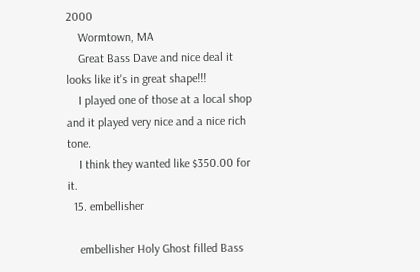2000
    Wormtown, MA
    Great Bass Dave and nice deal it looks like it's in great shape!!!
    I played one of those at a local shop and it played very nice and a nice rich tone.
    I think they wanted like $350.00 for it.
  15. embellisher

    embellisher Holy Ghost filled Bass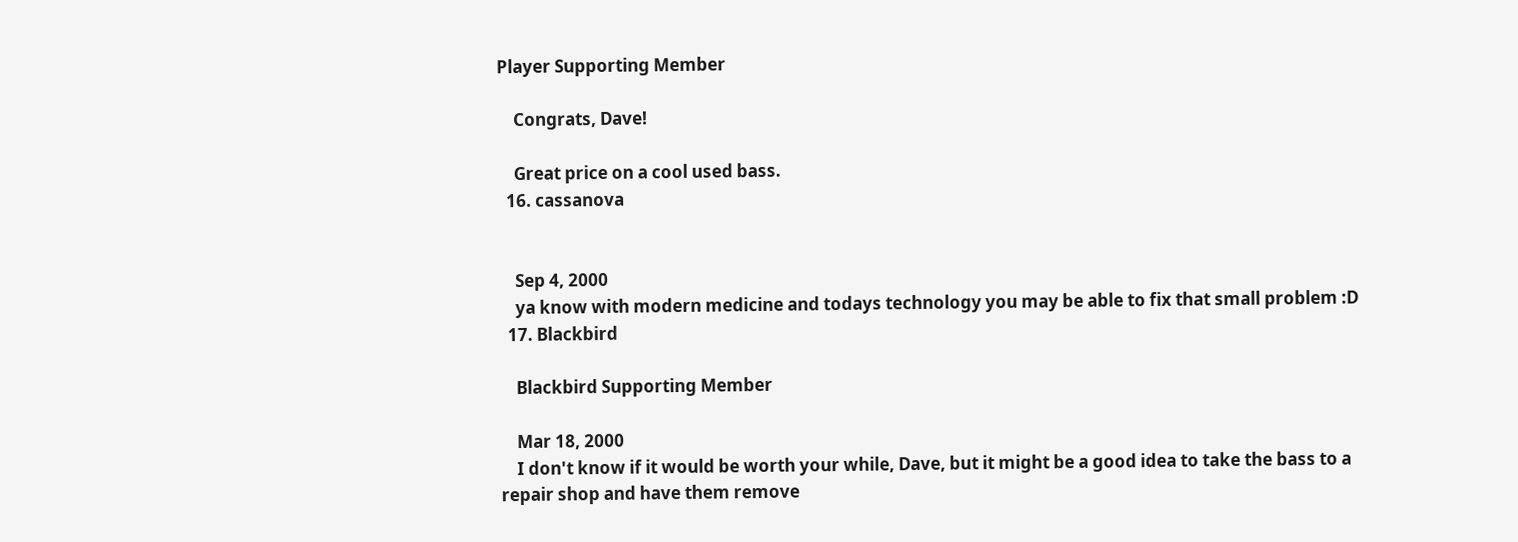Player Supporting Member

    Congrats, Dave!

    Great price on a cool used bass.
  16. cassanova


    Sep 4, 2000
    ya know with modern medicine and todays technology you may be able to fix that small problem :D
  17. Blackbird

    Blackbird Supporting Member

    Mar 18, 2000
    I don't know if it would be worth your while, Dave, but it might be a good idea to take the bass to a repair shop and have them remove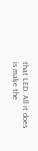that LED. All it does is make the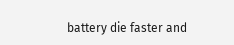battery die faster and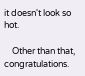it doesn't look so hot.

    Other than that, congratulations.